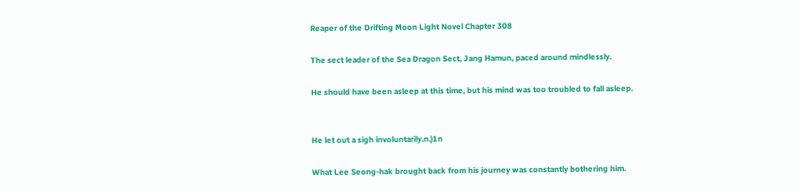Reaper of the Drifting Moon Light Novel Chapter 308

The sect leader of the Sea Dragon Sect, Jang Hamun, paced around mindlessly.

He should have been asleep at this time, but his mind was too troubled to fall asleep.


He let out a sigh involuntarily.n.)1n

What Lee Seong-hak brought back from his journey was constantly bothering him.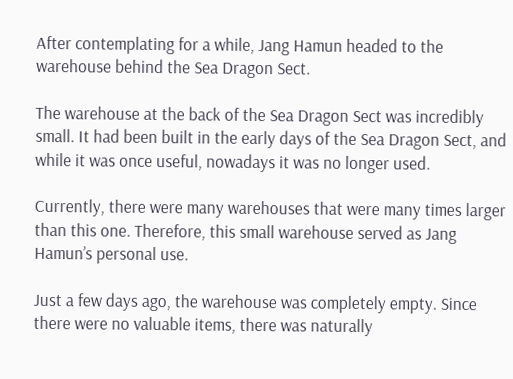After contemplating for a while, Jang Hamun headed to the warehouse behind the Sea Dragon Sect.

The warehouse at the back of the Sea Dragon Sect was incredibly small. It had been built in the early days of the Sea Dragon Sect, and while it was once useful, nowadays it was no longer used.

Currently, there were many warehouses that were many times larger than this one. Therefore, this small warehouse served as Jang Hamun’s personal use.

Just a few days ago, the warehouse was completely empty. Since there were no valuable items, there was naturally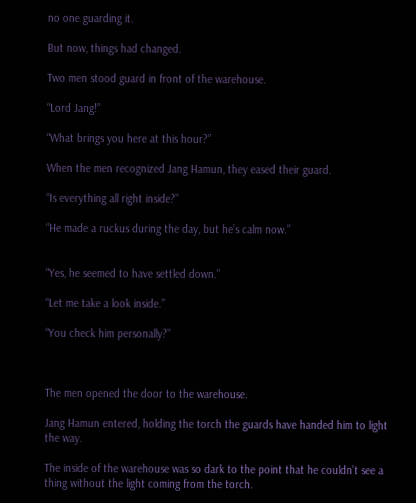no one guarding it.

But now, things had changed.

Two men stood guard in front of the warehouse.

“Lord Jang!”

“What brings you here at this hour?”

When the men recognized Jang Hamun, they eased their guard.

“Is everything all right inside?”

“He made a ruckus during the day, but he’s calm now.”


“Yes, he seemed to have settled down.”

“Let me take a look inside.”

“You check him personally?”



The men opened the door to the warehouse.

Jang Hamun entered, holding the torch the guards have handed him to light the way.

The inside of the warehouse was so dark to the point that he couldn’t see a thing without the light coming from the torch.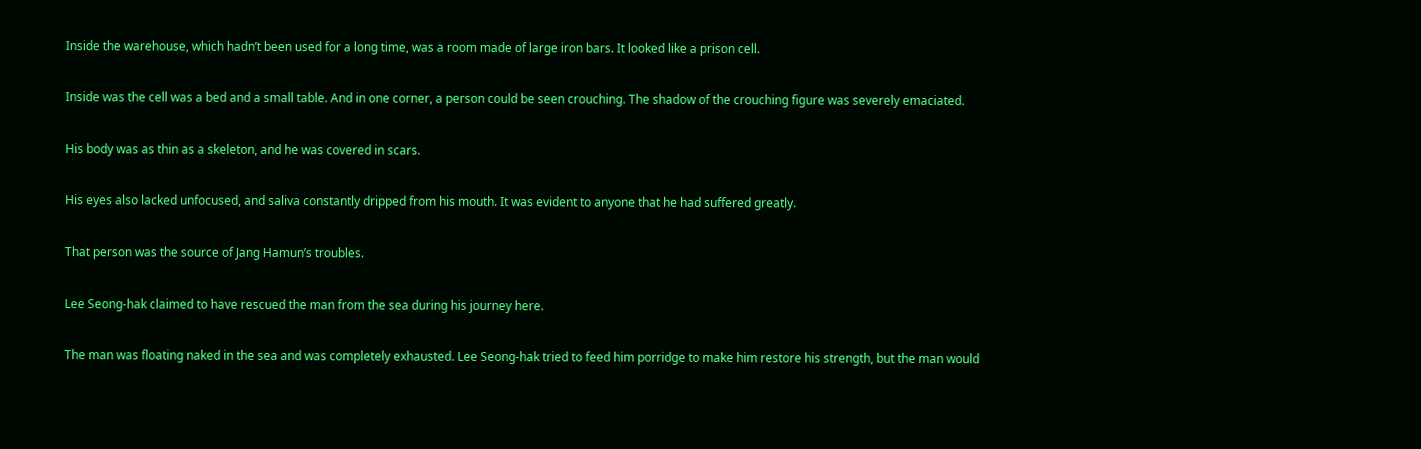Inside the warehouse, which hadn’t been used for a long time, was a room made of large iron bars. It looked like a prison cell.

Inside was the cell was a bed and a small table. And in one corner, a person could be seen crouching. The shadow of the crouching figure was severely emaciated.

His body was as thin as a skeleton, and he was covered in scars.

His eyes also lacked unfocused, and saliva constantly dripped from his mouth. It was evident to anyone that he had suffered greatly.

That person was the source of Jang Hamun’s troubles.

Lee Seong-hak claimed to have rescued the man from the sea during his journey here.

The man was floating naked in the sea and was completely exhausted. Lee Seong-hak tried to feed him porridge to make him restore his strength, but the man would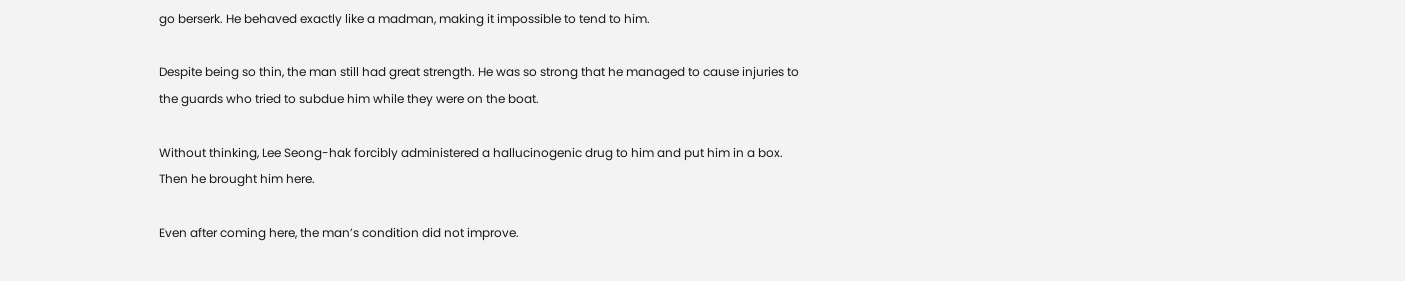go berserk. He behaved exactly like a madman, making it impossible to tend to him.

Despite being so thin, the man still had great strength. He was so strong that he managed to cause injuries to the guards who tried to subdue him while they were on the boat.

Without thinking, Lee Seong-hak forcibly administered a hallucinogenic drug to him and put him in a box. Then he brought him here.

Even after coming here, the man’s condition did not improve.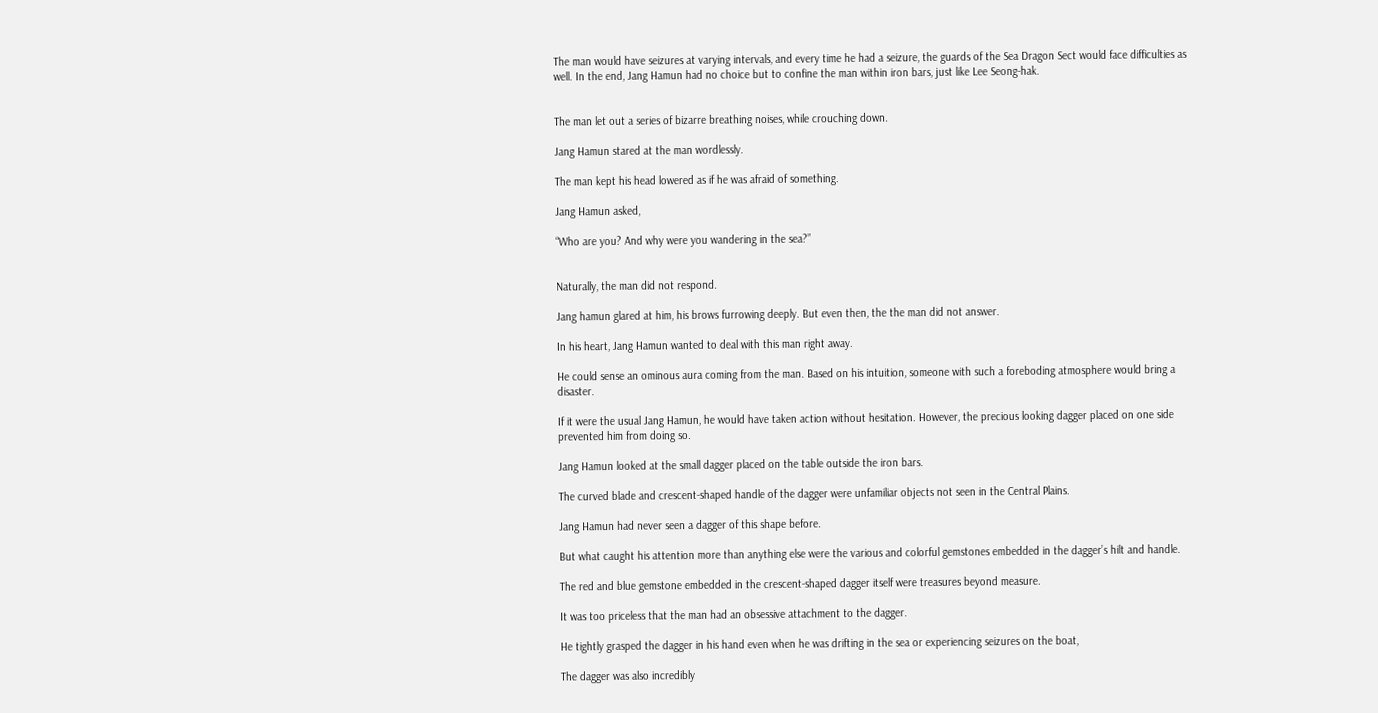The man would have seizures at varying intervals, and every time he had a seizure, the guards of the Sea Dragon Sect would face difficulties as well. In the end, Jang Hamun had no choice but to confine the man within iron bars, just like Lee Seong-hak.


The man let out a series of bizarre breathing noises, while crouching down.

Jang Hamun stared at the man wordlessly.

The man kept his head lowered as if he was afraid of something.

Jang Hamun asked,

“Who are you? And why were you wandering in the sea?”


Naturally, the man did not respond.

Jang hamun glared at him, his brows furrowing deeply. But even then, the the man did not answer.

In his heart, Jang Hamun wanted to deal with this man right away.

He could sense an ominous aura coming from the man. Based on his intuition, someone with such a foreboding atmosphere would bring a disaster.

If it were the usual Jang Hamun, he would have taken action without hesitation. However, the precious looking dagger placed on one side prevented him from doing so.

Jang Hamun looked at the small dagger placed on the table outside the iron bars.

The curved blade and crescent-shaped handle of the dagger were unfamiliar objects not seen in the Central Plains.

Jang Hamun had never seen a dagger of this shape before.

But what caught his attention more than anything else were the various and colorful gemstones embedded in the dagger’s hilt and handle.

The red and blue gemstone embedded in the crescent-shaped dagger itself were treasures beyond measure.

It was too priceless that the man had an obsessive attachment to the dagger.

He tightly grasped the dagger in his hand even when he was drifting in the sea or experiencing seizures on the boat,

The dagger was also incredibly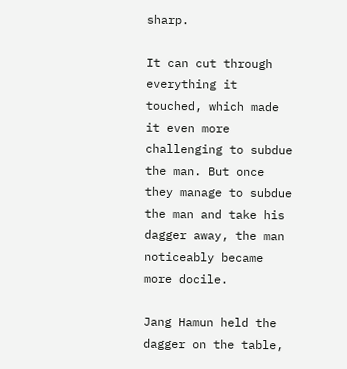sharp.

It can cut through everything it touched, which made it even more challenging to subdue the man. But once they manage to subdue the man and take his dagger away, the man noticeably became more docile.

Jang Hamun held the dagger on the table,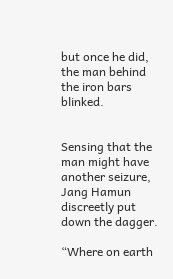but once he did, the man behind the iron bars blinked.


Sensing that the man might have another seizure, Jang Hamun discreetly put down the dagger.

“Where on earth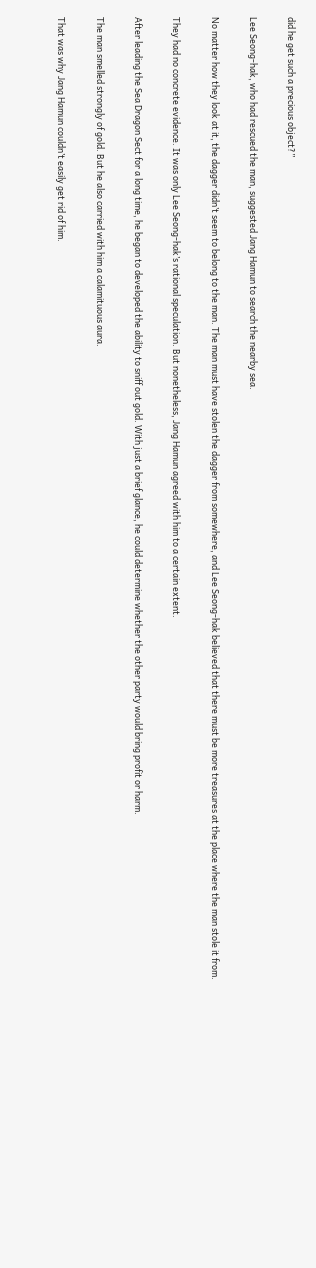did he get such a precious object?”

Lee Seong-hak, who had rescued the man, suggested Jang Hamun to search the nearby sea.

No matter how they look at it, the dagger didn’t seem to belong to the man. The man must have stolen the dagger from somewhere, and Lee Seong-hak believed that there must be more treasures at the place where the man stole it from.

They had no concrete evidence. It was only Lee Seong-hak’s rational speculation. But nonetheless, Jang Hamun agreed with him to a certain extent.

After leading the Sea Dragon Sect for a long time, he began to developed the ability to sniff out gold. With just a brief glance, he could determine whether the other party would bring profit or harm.

The man smelled strongly of gold. But he also carried with him a calamituous aura.

That was why Jang Hamun couldn’t easily get rid of him.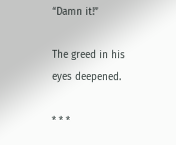“Damn it!”

The greed in his eyes deepened.

* * *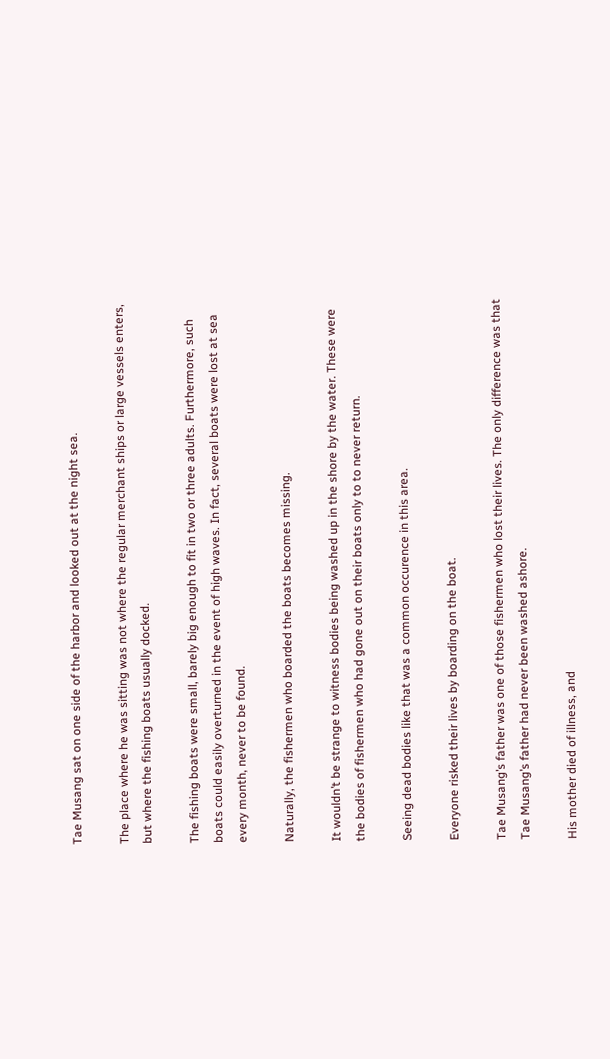Tae Musang sat on one side of the harbor and looked out at the night sea.

The place where he was sitting was not where the regular merchant ships or large vessels enters, but where the fishing boats usually docked.

The fishing boats were small, barely big enough to fit in two or three adults. Furthermore, such boats could easily overturned in the event of high waves. In fact, several boats were lost at sea every month, never to be found.

Naturally, the fishermen who boarded the boats becomes missing.

It wouldn’t be strange to witness bodies being washed up in the shore by the water. These were the bodies of fishermen who had gone out on their boats only to to never return.

Seeing dead bodies like that was a common occurence in this area.

Everyone risked their lives by boarding on the boat.

Tae Musang’s father was one of those fishermen who lost their lives. The only difference was that Tae Musang’s father had never been washed ashore.

His mother died of illness, and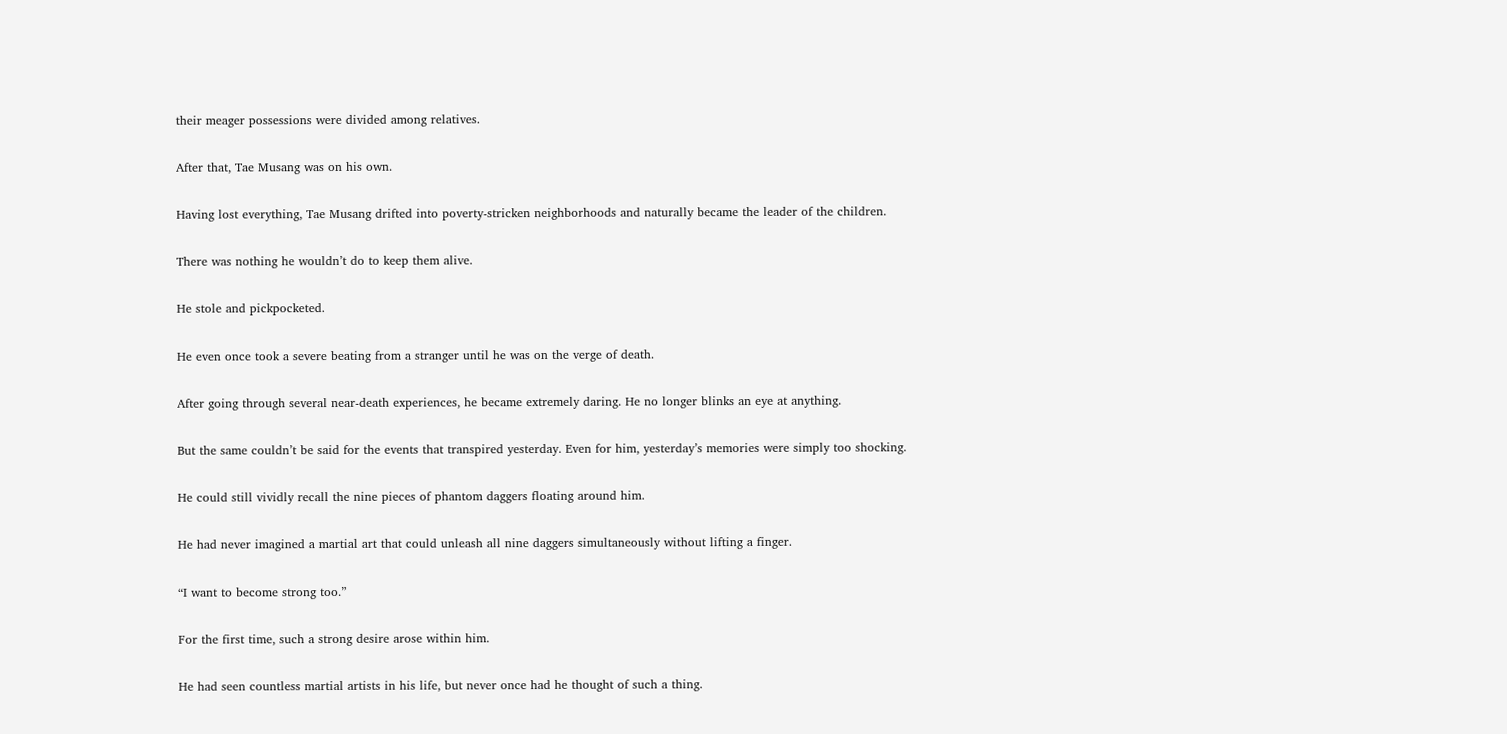their meager possessions were divided among relatives.

After that, Tae Musang was on his own.

Having lost everything, Tae Musang drifted into poverty-stricken neighborhoods and naturally became the leader of the children.

There was nothing he wouldn’t do to keep them alive.

He stole and pickpocketed.

He even once took a severe beating from a stranger until he was on the verge of death.

After going through several near-death experiences, he became extremely daring. He no longer blinks an eye at anything.

But the same couldn’t be said for the events that transpired yesterday. Even for him, yesterday’s memories were simply too shocking.

He could still vividly recall the nine pieces of phantom daggers floating around him.

He had never imagined a martial art that could unleash all nine daggers simultaneously without lifting a finger.

“I want to become strong too.”

For the first time, such a strong desire arose within him.

He had seen countless martial artists in his life, but never once had he thought of such a thing.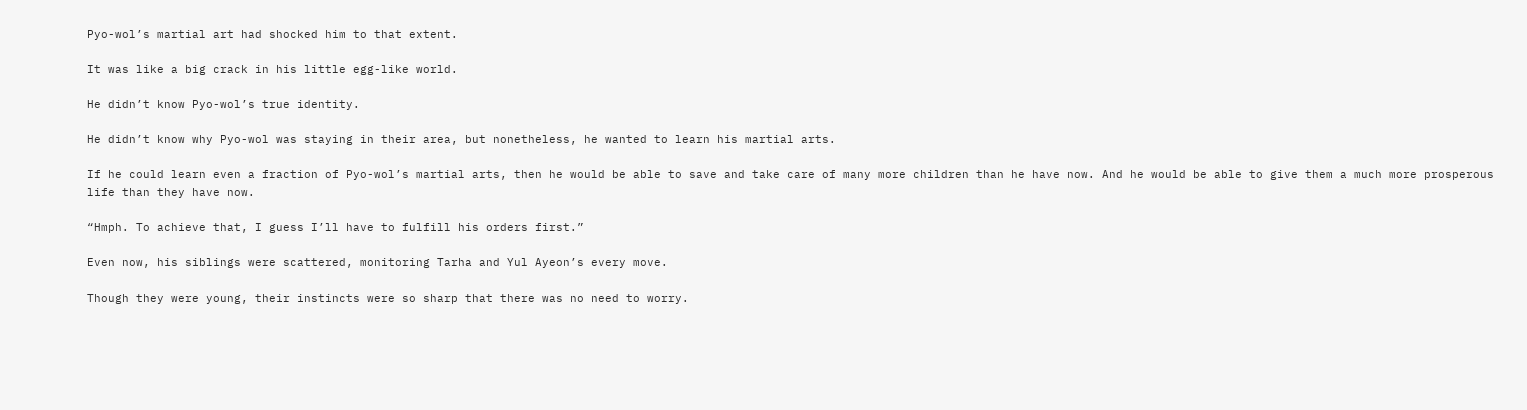Pyo-wol’s martial art had shocked him to that extent.

It was like a big crack in his little egg-like world.

He didn’t know Pyo-wol’s true identity.

He didn’t know why Pyo-wol was staying in their area, but nonetheless, he wanted to learn his martial arts.

If he could learn even a fraction of Pyo-wol’s martial arts, then he would be able to save and take care of many more children than he have now. And he would be able to give them a much more prosperous life than they have now.

“Hmph. To achieve that, I guess I’ll have to fulfill his orders first.”

Even now, his siblings were scattered, monitoring Tarha and Yul Ayeon’s every move.

Though they were young, their instincts were so sharp that there was no need to worry.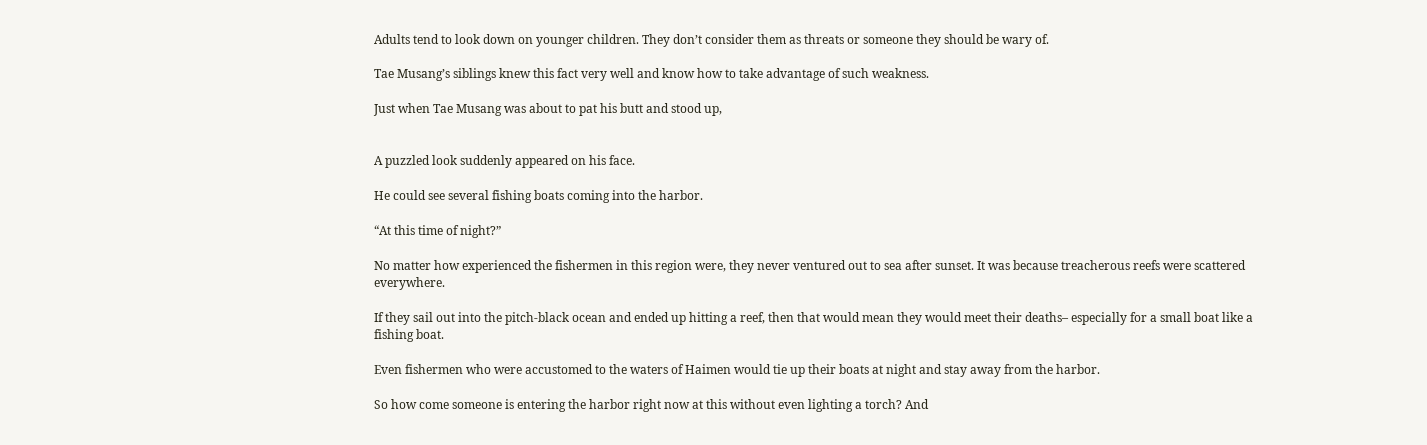Adults tend to look down on younger children. They don’t consider them as threats or someone they should be wary of.

Tae Musang’s siblings knew this fact very well and know how to take advantage of such weakness.

Just when Tae Musang was about to pat his butt and stood up,


A puzzled look suddenly appeared on his face.

He could see several fishing boats coming into the harbor.

“At this time of night?”

No matter how experienced the fishermen in this region were, they never ventured out to sea after sunset. It was because treacherous reefs were scattered everywhere.

If they sail out into the pitch-black ocean and ended up hitting a reef, then that would mean they would meet their deaths– especially for a small boat like a fishing boat.

Even fishermen who were accustomed to the waters of Haimen would tie up their boats at night and stay away from the harbor.

So how come someone is entering the harbor right now at this without even lighting a torch? And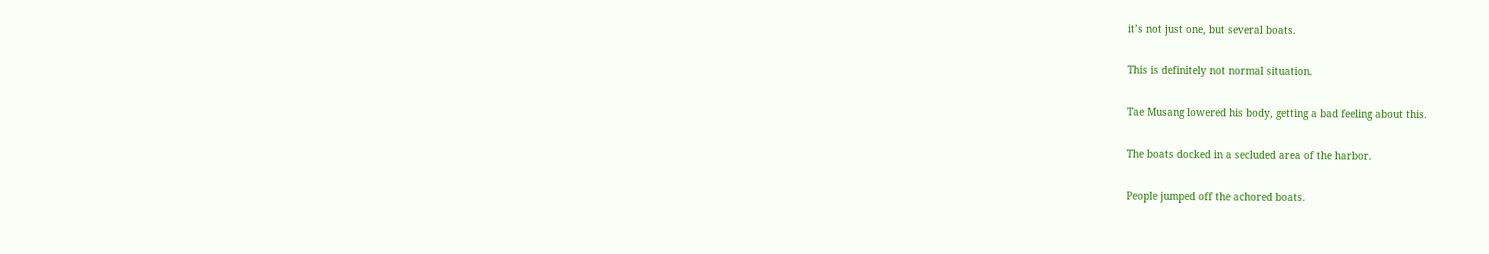it’s not just one, but several boats.

This is definitely not normal situation.

Tae Musang lowered his body, getting a bad feeling about this.

The boats docked in a secluded area of the harbor.

People jumped off the achored boats.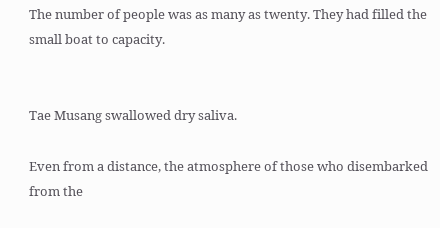The number of people was as many as twenty. They had filled the small boat to capacity.


Tae Musang swallowed dry saliva.

Even from a distance, the atmosphere of those who disembarked from the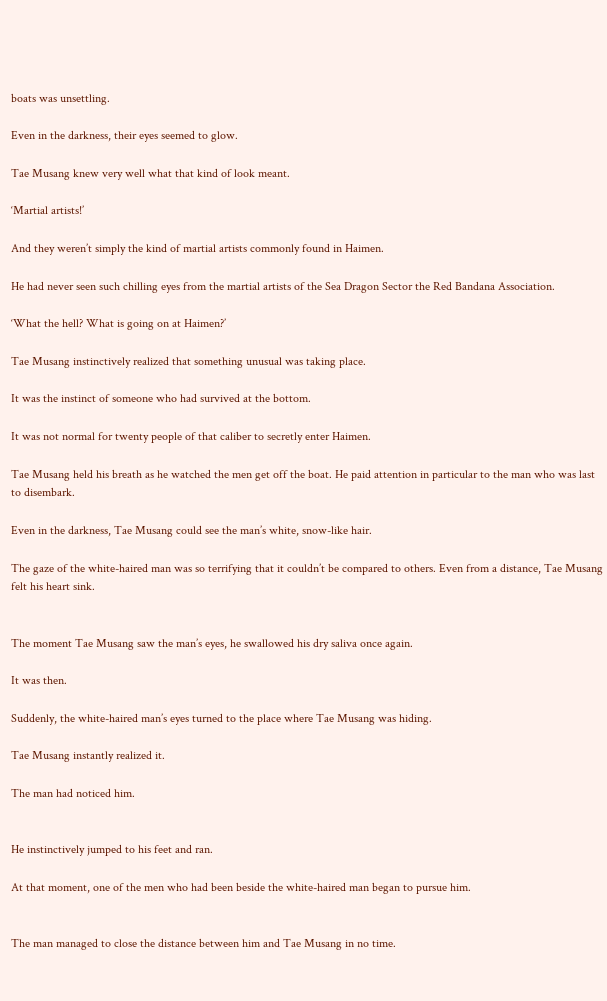boats was unsettling.

Even in the darkness, their eyes seemed to glow.

Tae Musang knew very well what that kind of look meant.

‘Martial artists!’

And they weren’t simply the kind of martial artists commonly found in Haimen.

He had never seen such chilling eyes from the martial artists of the Sea Dragon Sector the Red Bandana Association.

‘What the hell? What is going on at Haimen?’

Tae Musang instinctively realized that something unusual was taking place.

It was the instinct of someone who had survived at the bottom.

It was not normal for twenty people of that caliber to secretly enter Haimen.

Tae Musang held his breath as he watched the men get off the boat. He paid attention in particular to the man who was last to disembark.

Even in the darkness, Tae Musang could see the man’s white, snow-like hair.

The gaze of the white-haired man was so terrifying that it couldn’t be compared to others. Even from a distance, Tae Musang felt his heart sink.


The moment Tae Musang saw the man’s eyes, he swallowed his dry saliva once again.

It was then.

Suddenly, the white-haired man’s eyes turned to the place where Tae Musang was hiding.

Tae Musang instantly realized it.

The man had noticed him.


He instinctively jumped to his feet and ran.

At that moment, one of the men who had been beside the white-haired man began to pursue him.


The man managed to close the distance between him and Tae Musang in no time.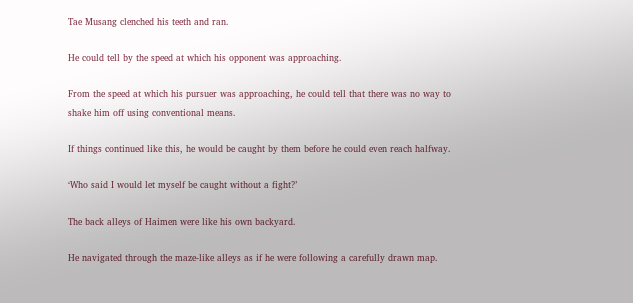Tae Musang clenched his teeth and ran.

He could tell by the speed at which his opponent was approaching.

From the speed at which his pursuer was approaching, he could tell that there was no way to shake him off using conventional means.

If things continued like this, he would be caught by them before he could even reach halfway.

‘Who said I would let myself be caught without a fight?’

The back alleys of Haimen were like his own backyard.

He navigated through the maze-like alleys as if he were following a carefully drawn map.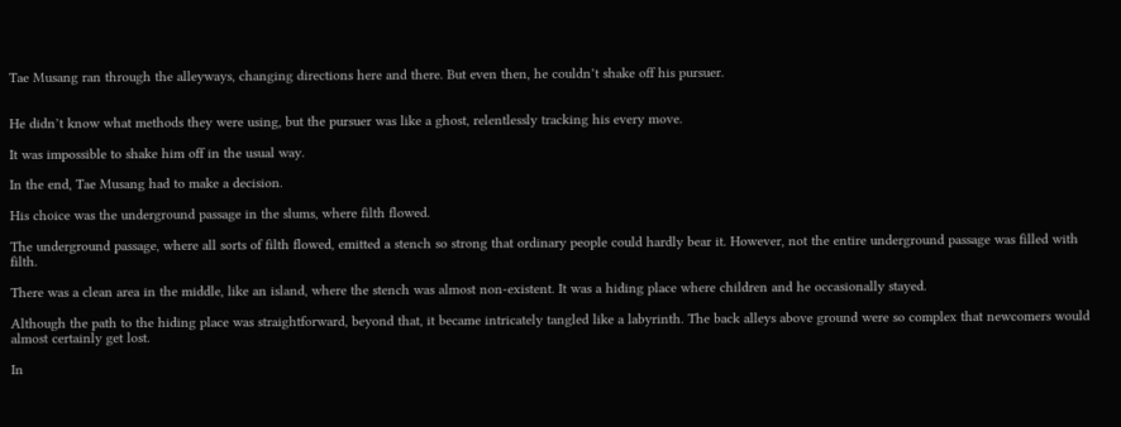Tae Musang ran through the alleyways, changing directions here and there. But even then, he couldn’t shake off his pursuer.


He didn’t know what methods they were using, but the pursuer was like a ghost, relentlessly tracking his every move.

It was impossible to shake him off in the usual way.

In the end, Tae Musang had to make a decision.

His choice was the underground passage in the slums, where filth flowed.

The underground passage, where all sorts of filth flowed, emitted a stench so strong that ordinary people could hardly bear it. However, not the entire underground passage was filled with filth.

There was a clean area in the middle, like an island, where the stench was almost non-existent. It was a hiding place where children and he occasionally stayed.

Although the path to the hiding place was straightforward, beyond that, it became intricately tangled like a labyrinth. The back alleys above ground were so complex that newcomers would almost certainly get lost.

In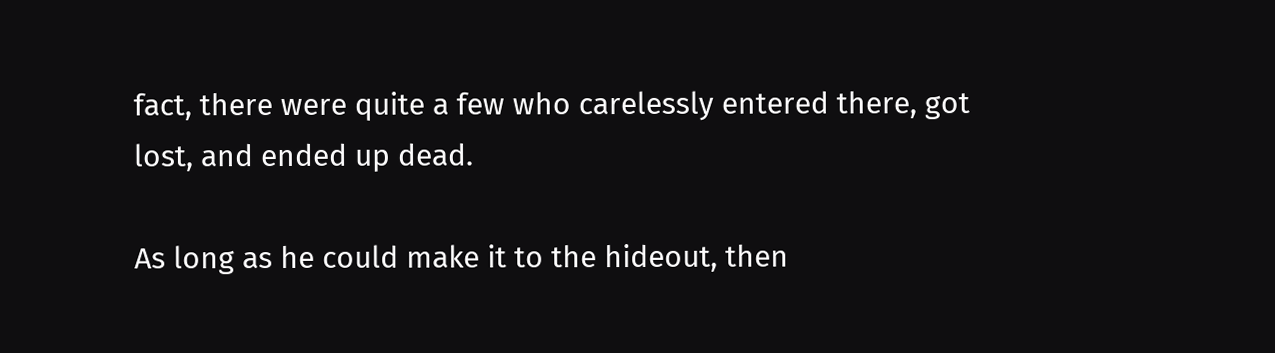fact, there were quite a few who carelessly entered there, got lost, and ended up dead.

As long as he could make it to the hideout, then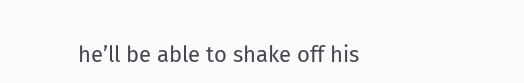he’ll be able to shake off his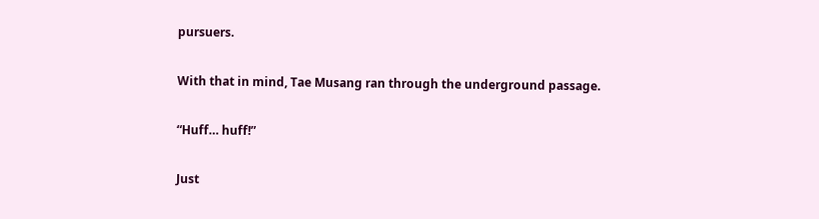pursuers.

With that in mind, Tae Musang ran through the underground passage.

“Huff… huff!”

Just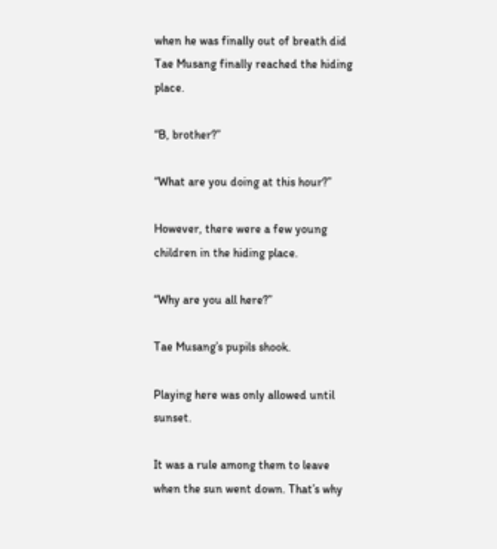when he was finally out of breath did Tae Musang finally reached the hiding place.

“B, brother?”

“What are you doing at this hour?”

However, there were a few young children in the hiding place.

“Why are you all here?”

Tae Musang’s pupils shook.

Playing here was only allowed until sunset.

It was a rule among them to leave when the sun went down. That’s why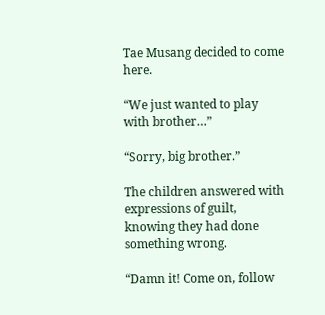Tae Musang decided to come here.

“We just wanted to play with brother…”

“Sorry, big brother.”

The children answered with expressions of guilt, knowing they had done something wrong.

“Damn it! Come on, follow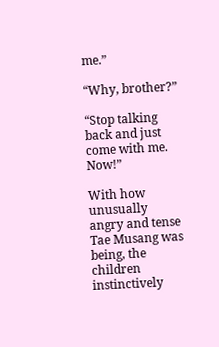me.”

“Why, brother?”

“Stop talking back and just come with me. Now!”

With how unusually angry and tense Tae Musang was being, the children instinctively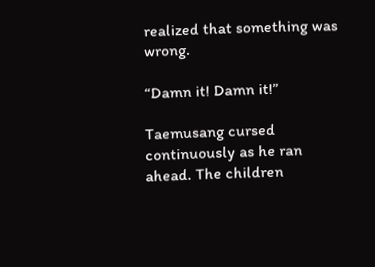realized that something was wrong.

“Damn it! Damn it!”

Taemusang cursed continuously as he ran ahead. The children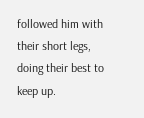followed him with their short legs, doing their best to keep up.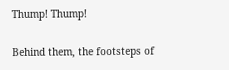Thump! Thump!

Behind them, the footsteps of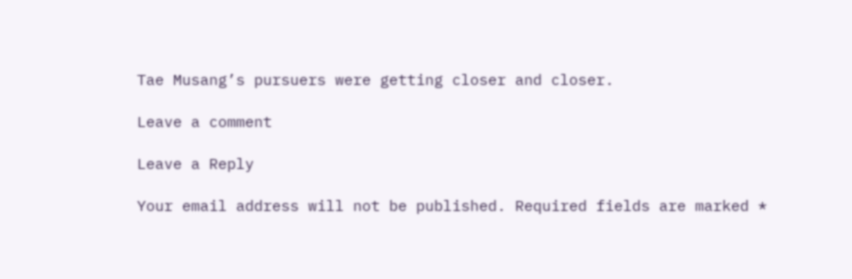Tae Musang’s pursuers were getting closer and closer.

Leave a comment

Leave a Reply

Your email address will not be published. Required fields are marked *